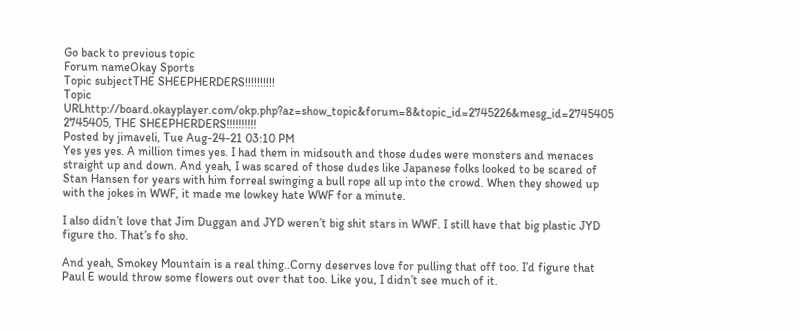Go back to previous topic
Forum nameOkay Sports
Topic subjectTHE SHEEPHERDERS!!!!!!!!!!
Topic URLhttp://board.okayplayer.com/okp.php?az=show_topic&forum=8&topic_id=2745226&mesg_id=2745405
2745405, THE SHEEPHERDERS!!!!!!!!!!
Posted by jimaveli, Tue Aug-24-21 03:10 PM
Yes yes yes. A million times yes. I had them in midsouth and those dudes were monsters and menaces straight up and down. And yeah, I was scared of those dudes like Japanese folks looked to be scared of Stan Hansen for years with him forreal swinging a bull rope all up into the crowd. When they showed up with the jokes in WWF, it made me lowkey hate WWF for a minute.

I also didn’t love that Jim Duggan and JYD weren’t big shit stars in WWF. I still have that big plastic JYD figure tho. That’s fo sho.

And yeah, Smokey Mountain is a real thing..Corny deserves love for pulling that off too. I’d figure that Paul E would throw some flowers out over that too. Like you, I didn’t see much of it.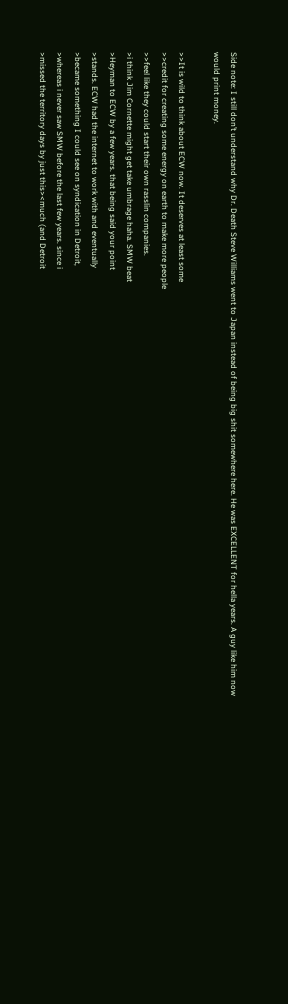Side note: I still don’t understand why Dr. Death Steve Williams went to Japan instead of being big shit somewhere here. He was EXCELLENT for hella years. A guy like him now would print money.

>>It is wild to think about ECW now. It deserves at least some
>>credit for creating some energy on earth to make more people
>>feel like they could start their own rasslin companies.
>i think Jim Cornette might get take umbrage haha. SMW beat
>Heyman to ECW by a few years. that being said your point
>stands. ECW had the internet to work with and eventually
>became something I could see on syndication in Detroit,
>whereas i never saw SMW before the last few years. since i
>missed the territory days by just this><much (and Detroit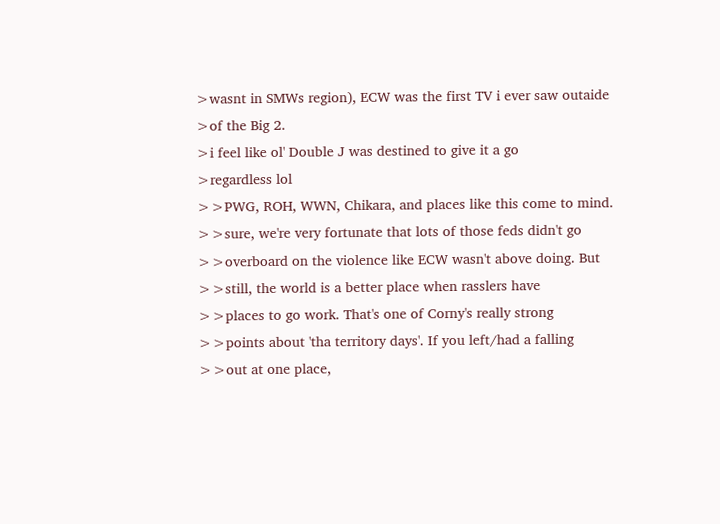>wasnt in SMWs region), ECW was the first TV i ever saw outaide
>of the Big 2.
>i feel like ol' Double J was destined to give it a go
>regardless lol
>>PWG, ROH, WWN, Chikara, and places like this come to mind.
>>sure, we're very fortunate that lots of those feds didn't go
>>overboard on the violence like ECW wasn't above doing. But
>>still, the world is a better place when rasslers have
>>places to go work. That's one of Corny's really strong
>>points about 'tha territory days'. If you left/had a falling
>>out at one place,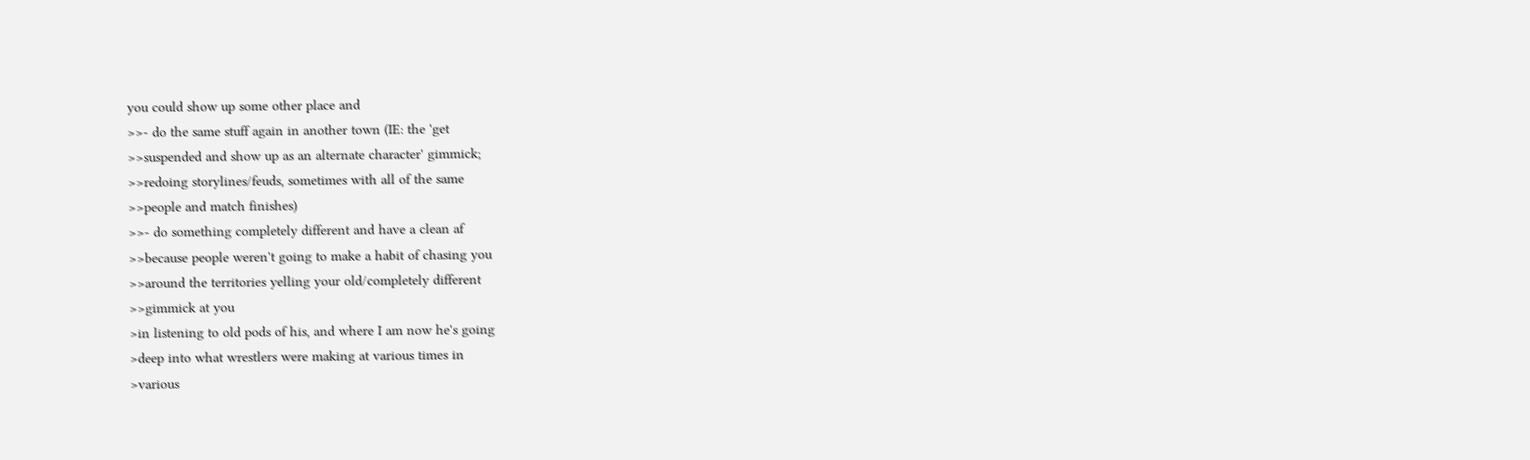you could show up some other place and
>>- do the same stuff again in another town (IE: the 'get
>>suspended and show up as an alternate character' gimmick;
>>redoing storylines/feuds, sometimes with all of the same
>>people and match finishes)
>>- do something completely different and have a clean af
>>because people weren't going to make a habit of chasing you
>>around the territories yelling your old/completely different
>>gimmick at you
>in listening to old pods of his, and where I am now he's going
>deep into what wrestlers were making at various times in
>various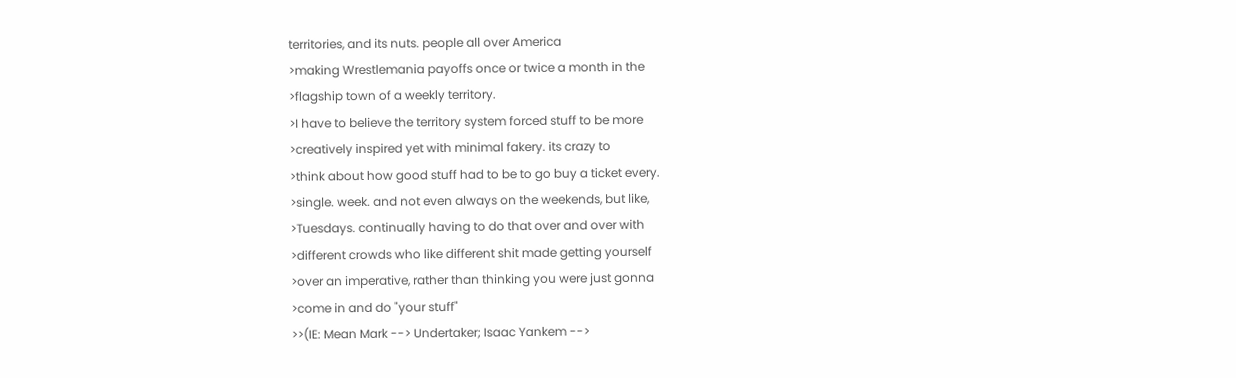territories, and its nuts. people all over America
>making Wrestlemania payoffs once or twice a month in the
>flagship town of a weekly territory.
>I have to believe the territory system forced stuff to be more
>creatively inspired yet with minimal fakery. its crazy to
>think about how good stuff had to be to go buy a ticket every.
>single. week. and not even always on the weekends, but like,
>Tuesdays. continually having to do that over and over with
>different crowds who like different shit made getting yourself
>over an imperative, rather than thinking you were just gonna
>come in and do "your stuff"
>>(IE: Mean Mark --> Undertaker; Isaac Yankem -->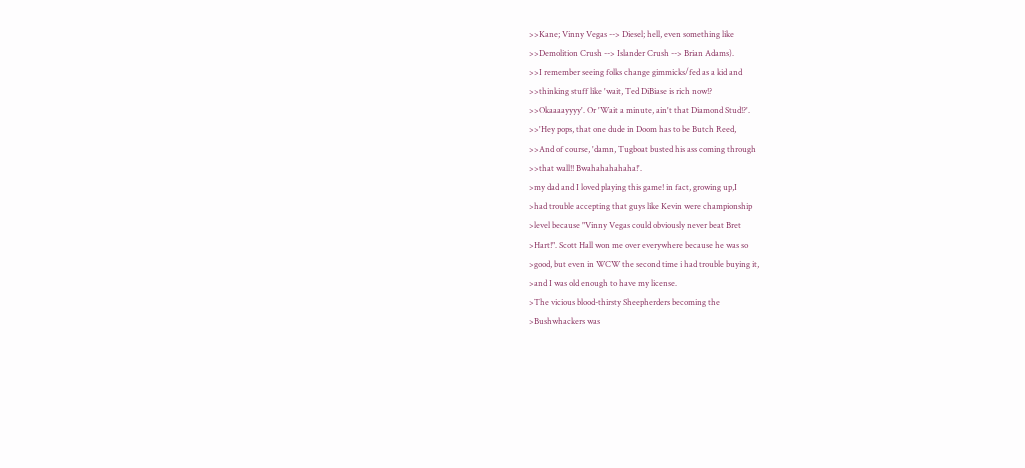>>Kane; Vinny Vegas --> Diesel; hell, even something like
>>Demolition Crush --> Islander Crush --> Brian Adams).
>>I remember seeing folks change gimmicks/fed as a kid and
>>thinking stuff like 'wait, Ted DiBiase is rich now!?
>>Okaaaayyyy'. Or 'Wait a minute, ain't that Diamond Stud!?'.
>>'Hey pops, that one dude in Doom has to be Butch Reed,
>>And of course, 'damn, Tugboat busted his ass coming through
>>that wall!! Bwahahahahaha!'.
>my dad and I loved playing this game! in fact, growing up,I
>had trouble accepting that guys like Kevin were championship
>level because "Vinny Vegas could obviously never beat Bret
>Hart!". Scott Hall won me over everywhere because he was so
>good, but even in WCW the second time i had trouble buying it,
>and I was old enough to have my license.
>The vicious blood-thirsty Sheepherders becoming the
>Bushwhackers was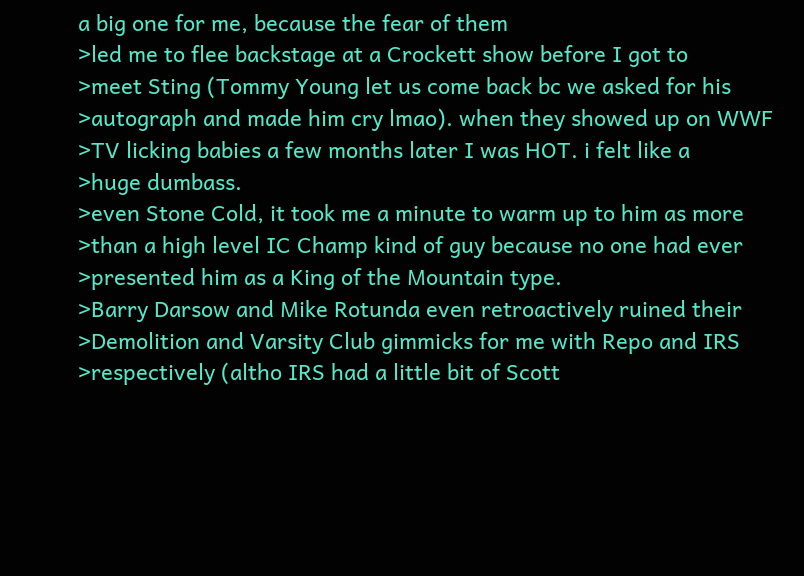a big one for me, because the fear of them
>led me to flee backstage at a Crockett show before I got to
>meet Sting (Tommy Young let us come back bc we asked for his
>autograph and made him cry lmao). when they showed up on WWF
>TV licking babies a few months later I was HOT. i felt like a
>huge dumbass.
>even Stone Cold, it took me a minute to warm up to him as more
>than a high level IC Champ kind of guy because no one had ever
>presented him as a King of the Mountain type.
>Barry Darsow and Mike Rotunda even retroactively ruined their
>Demolition and Varsity Club gimmicks for me with Repo and IRS
>respectively (altho IRS had a little bit of Scott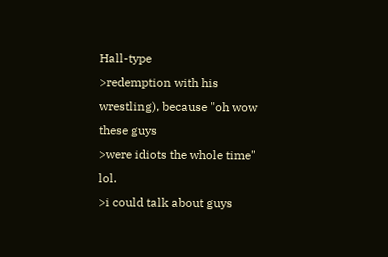Hall-type
>redemption with his wrestling), because "oh wow these guys
>were idiots the whole time" lol.
>i could talk about guys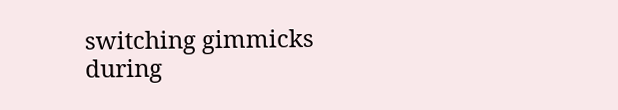switching gimmicks during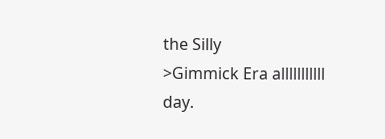the Silly
>Gimmick Era alllllllllll day.